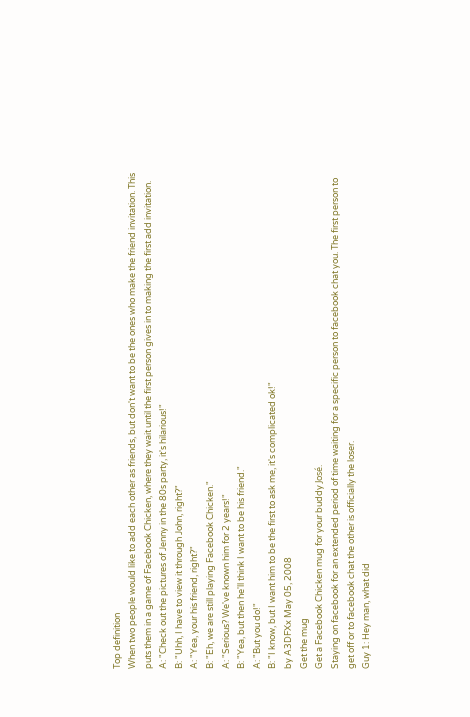Top definition
When two people would like to add each other as friends, but don't want to be the ones who make the friend invitation. This puts them in a game of Facebook Chicken, where they wait until the first person gives in to making the first add invitation.
A: "Check out the pictures of Jenny in the 80s party, it's hilarious!"
B: "Uhh, I have to view it through John, right?"
A: "Yea, your his friend, right?"
B: "Eh, we are still playing Facebook Chicken."
A: "Serious? We've known him for 2 years!"
B: "Yea, but then he'll think I want to be his friend."
A: "But you do!"
B: "I know, but I want him to be the first to ask me, it's complicated ok!"
by A3DFXx May 05, 2008
Get the mug
Get a Facebook Chicken mug for your buddy José.
Staying on facebook for an extended period of time waiting for a specific person to facebook chat you. The first person to get off or to facebook chat the other is officially the loser.
Guy 1: Hey man, what did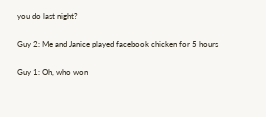you do last night?

Guy 2: Me and Janice played facebook chicken for 5 hours

Guy 1: Oh, who won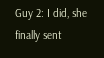Guy 2: I did, she finally sent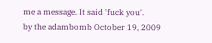me a message. It said 'fuck you'.
by the adambomb October 19, 2009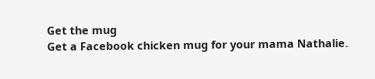Get the mug
Get a Facebook chicken mug for your mama Nathalie.